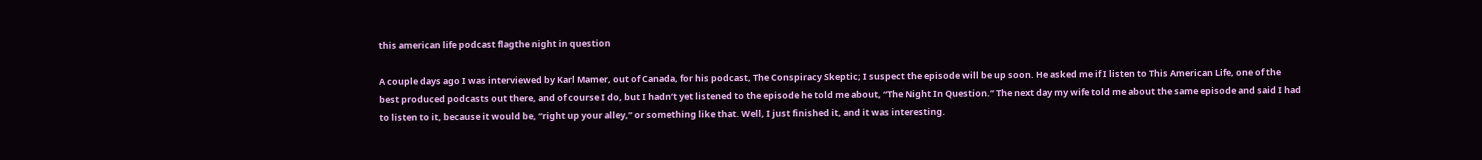this american life podcast flagthe night in question

A couple days ago I was interviewed by Karl Mamer, out of Canada, for his podcast, The Conspiracy Skeptic; I suspect the episode will be up soon. He asked me if I listen to This American Life, one of the best produced podcasts out there, and of course I do, but I hadn’t yet listened to the episode he told me about, “The Night In Question.” The next day my wife told me about the same episode and said I had to listen to it, because it would be, “right up your alley,” or something like that. Well, I just finished it, and it was interesting.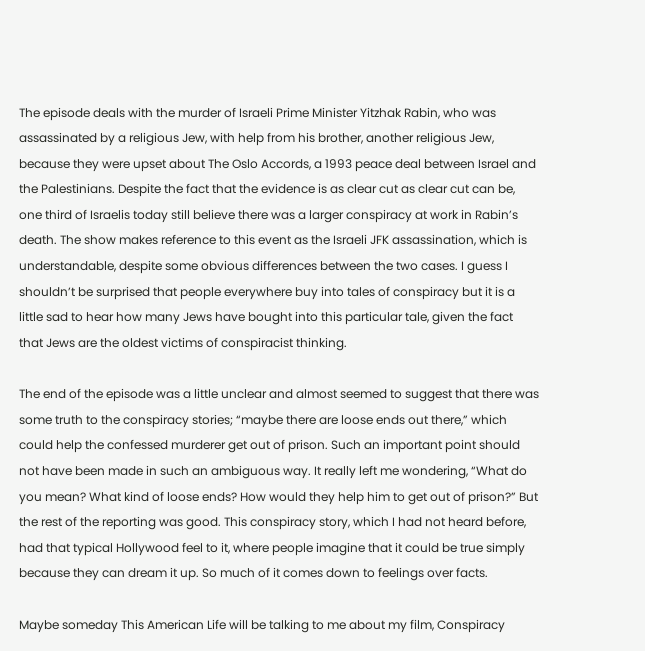The episode deals with the murder of Israeli Prime Minister Yitzhak Rabin, who was assassinated by a religious Jew, with help from his brother, another religious Jew, because they were upset about The Oslo Accords, a 1993 peace deal between Israel and the Palestinians. Despite the fact that the evidence is as clear cut as clear cut can be, one third of Israelis today still believe there was a larger conspiracy at work in Rabin’s death. The show makes reference to this event as the Israeli JFK assassination, which is understandable, despite some obvious differences between the two cases. I guess I shouldn’t be surprised that people everywhere buy into tales of conspiracy but it is a little sad to hear how many Jews have bought into this particular tale, given the fact that Jews are the oldest victims of conspiracist thinking.

The end of the episode was a little unclear and almost seemed to suggest that there was some truth to the conspiracy stories; “maybe there are loose ends out there,” which could help the confessed murderer get out of prison. Such an important point should not have been made in such an ambiguous way. It really left me wondering, “What do you mean? What kind of loose ends? How would they help him to get out of prison?” But the rest of the reporting was good. This conspiracy story, which I had not heard before, had that typical Hollywood feel to it, where people imagine that it could be true simply because they can dream it up. So much of it comes down to feelings over facts.

Maybe someday This American Life will be talking to me about my film, Conspiracy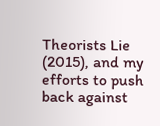Theorists Lie (2015), and my efforts to push back against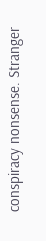conspiracy nonsense. Stranger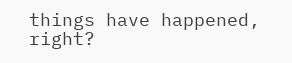things have happened, right?